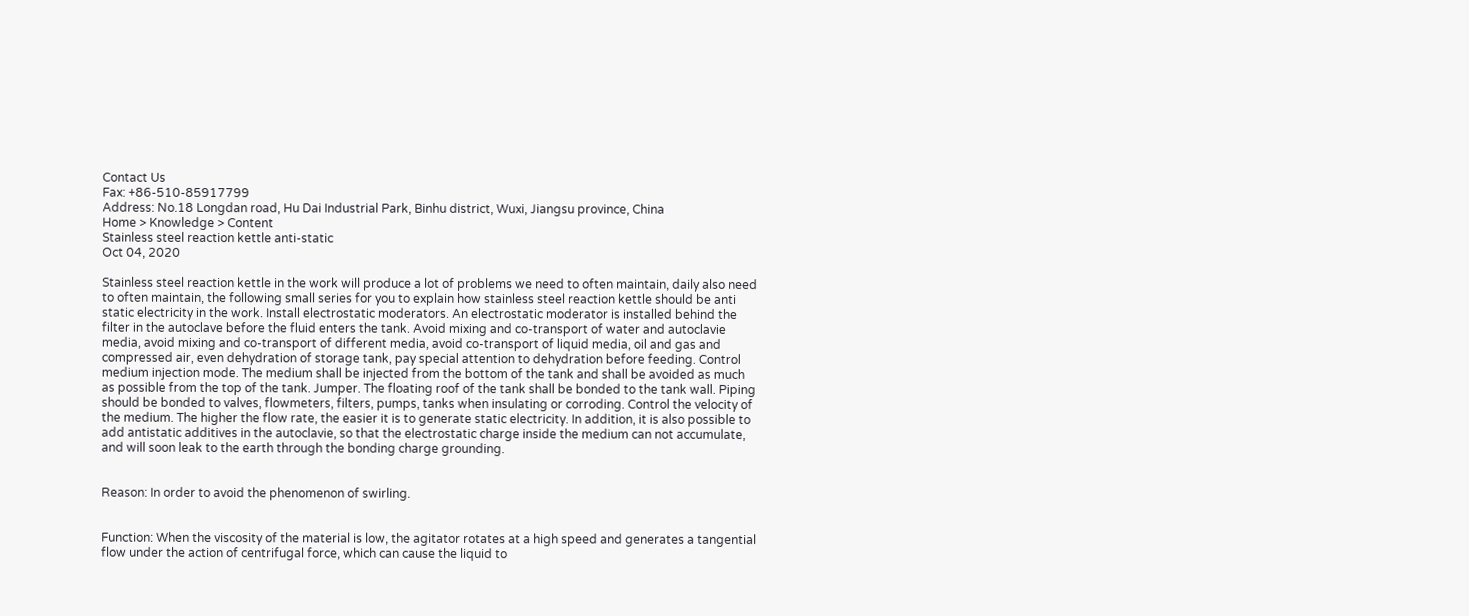Contact Us
Fax: +86-510-85917799
Address: No.18 Longdan road, Hu Dai Industrial Park, Binhu district, Wuxi, Jiangsu province, China
Home > Knowledge > Content
Stainless steel reaction kettle anti-static
Oct 04, 2020

Stainless steel reaction kettle in the work will produce a lot of problems we need to often maintain, daily also need to often maintain, the following small series for you to explain how stainless steel reaction kettle should be anti static electricity in the work. Install electrostatic moderators. An electrostatic moderator is installed behind the filter in the autoclave before the fluid enters the tank. Avoid mixing and co-transport of water and autoclavie media, avoid mixing and co-transport of different media, avoid co-transport of liquid media, oil and gas and compressed air, even dehydration of storage tank, pay special attention to dehydration before feeding. Control medium injection mode. The medium shall be injected from the bottom of the tank and shall be avoided as much as possible from the top of the tank. Jumper. The floating roof of the tank shall be bonded to the tank wall. Piping should be bonded to valves, flowmeters, filters, pumps, tanks when insulating or corroding. Control the velocity of the medium. The higher the flow rate, the easier it is to generate static electricity. In addition, it is also possible to add antistatic additives in the autoclavie, so that the electrostatic charge inside the medium can not accumulate, and will soon leak to the earth through the bonding charge grounding.


Reason: In order to avoid the phenomenon of swirling.


Function: When the viscosity of the material is low, the agitator rotates at a high speed and generates a tangential flow under the action of centrifugal force, which can cause the liquid to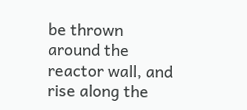be thrown around the reactor wall, and rise along the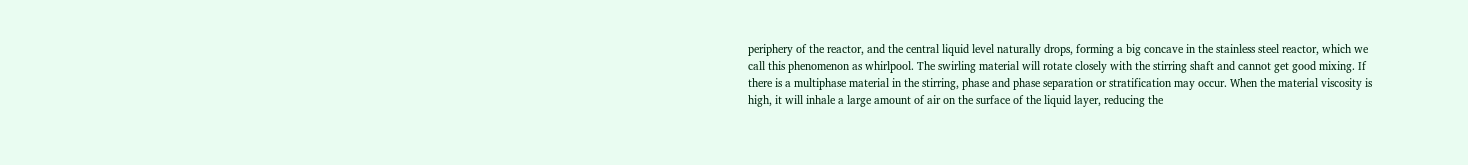periphery of the reactor, and the central liquid level naturally drops, forming a big concave in the stainless steel reactor, which we call this phenomenon as whirlpool. The swirling material will rotate closely with the stirring shaft and cannot get good mixing. If there is a multiphase material in the stirring, phase and phase separation or stratification may occur. When the material viscosity is high, it will inhale a large amount of air on the surface of the liquid layer, reducing the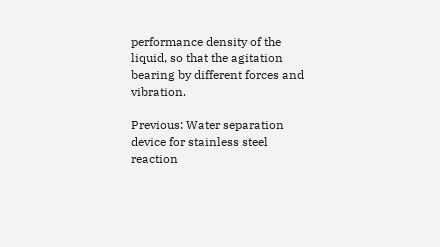performance density of the liquid, so that the agitation bearing by different forces and vibration.

Previous: Water separation device for stainless steel reaction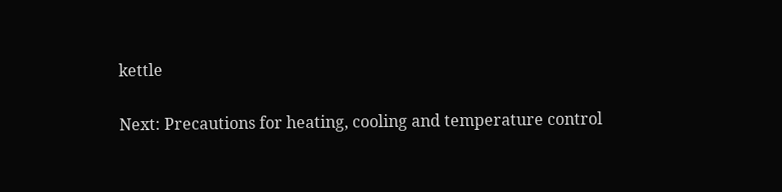kettle

Next: Precautions for heating, cooling and temperature control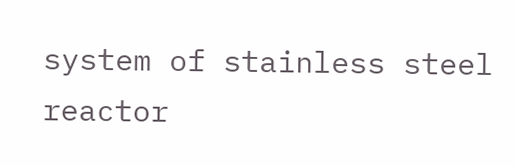system of stainless steel reactor